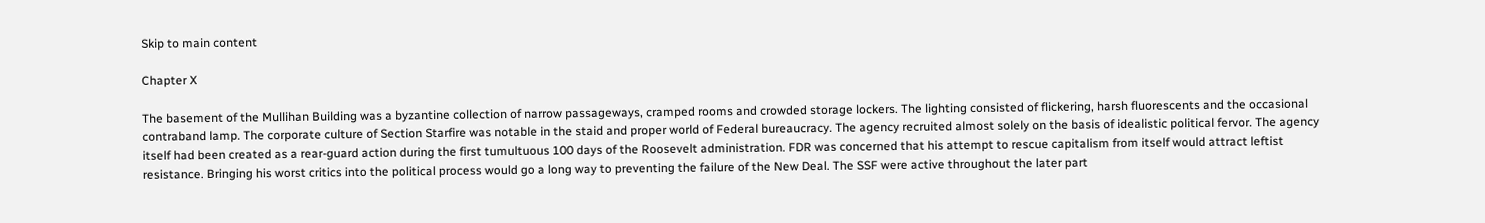Skip to main content

Chapter X

The basement of the Mullihan Building was a byzantine collection of narrow passageways, cramped rooms and crowded storage lockers. The lighting consisted of flickering, harsh fluorescents and the occasional contraband lamp. The corporate culture of Section Starfire was notable in the staid and proper world of Federal bureaucracy. The agency recruited almost solely on the basis of idealistic political fervor. The agency itself had been created as a rear-guard action during the first tumultuous 100 days of the Roosevelt administration. FDR was concerned that his attempt to rescue capitalism from itself would attract leftist resistance. Bringing his worst critics into the political process would go a long way to preventing the failure of the New Deal. The SSF were active throughout the later part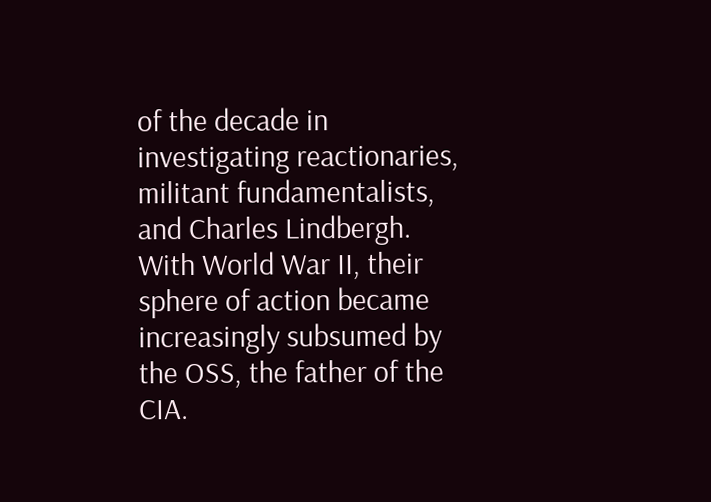of the decade in investigating reactionaries, militant fundamentalists, and Charles Lindbergh. With World War II, their sphere of action became increasingly subsumed by the OSS, the father of the CIA.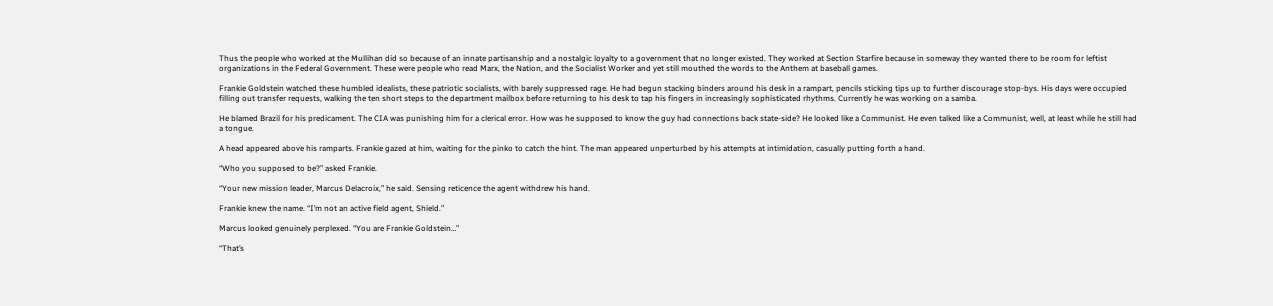Thus the people who worked at the Mullihan did so because of an innate partisanship and a nostalgic loyalty to a government that no longer existed. They worked at Section Starfire because in someway they wanted there to be room for leftist organizations in the Federal Government. These were people who read Marx, the Nation, and the Socialist Worker and yet still mouthed the words to the Anthem at baseball games.

Frankie Goldstein watched these humbled idealists, these patriotic socialists, with barely suppressed rage. He had begun stacking binders around his desk in a rampart, pencils sticking tips up to further discourage stop-bys. His days were occupied filling out transfer requests, walking the ten short steps to the department mailbox before returning to his desk to tap his fingers in increasingly sophisticated rhythms. Currently he was working on a samba.

He blamed Brazil for his predicament. The CIA was punishing him for a clerical error. How was he supposed to know the guy had connections back state-side? He looked like a Communist. He even talked like a Communist, well, at least while he still had a tongue.

A head appeared above his ramparts. Frankie gazed at him, waiting for the pinko to catch the hint. The man appeared unperturbed by his attempts at intimidation, casually putting forth a hand.

“Who you supposed to be?” asked Frankie.

“Your new mission leader, Marcus Delacroix,” he said. Sensing reticence the agent withdrew his hand.

Frankie knew the name. “I’m not an active field agent, Shield.”

Marcus looked genuinely perplexed. “You are Frankie Goldstein…”

“That’s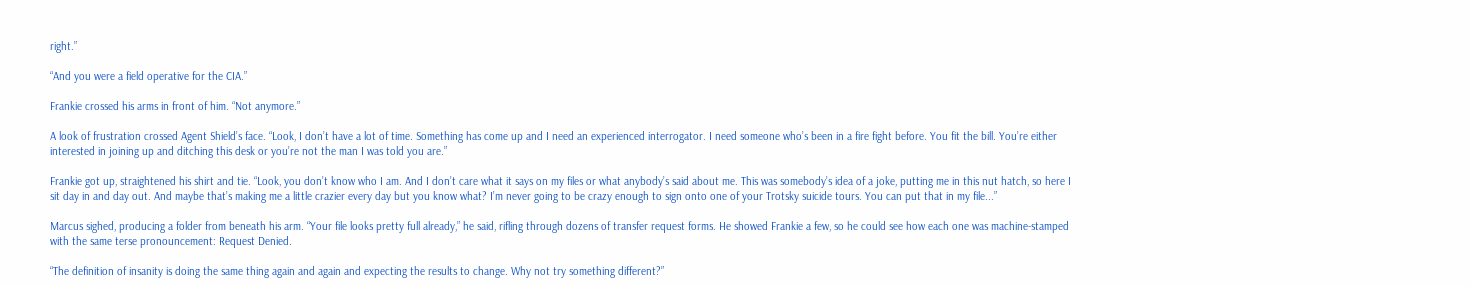right.”

“And you were a field operative for the CIA.”

Frankie crossed his arms in front of him. “Not anymore.”

A look of frustration crossed Agent Shield’s face. “Look, I don’t have a lot of time. Something has come up and I need an experienced interrogator. I need someone who’s been in a fire fight before. You fit the bill. You’re either interested in joining up and ditching this desk or you’re not the man I was told you are.”

Frankie got up, straightened his shirt and tie. “Look, you don’t know who I am. And I don’t care what it says on my files or what anybody’s said about me. This was somebody’s idea of a joke, putting me in this nut hatch, so here I sit day in and day out. And maybe that’s making me a little crazier every day but you know what? I’m never going to be crazy enough to sign onto one of your Trotsky suicide tours. You can put that in my file...”

Marcus sighed, producing a folder from beneath his arm. “Your file looks pretty full already,” he said, rifling through dozens of transfer request forms. He showed Frankie a few, so he could see how each one was machine-stamped with the same terse pronouncement: Request Denied.

“The definition of insanity is doing the same thing again and again and expecting the results to change. Why not try something different?”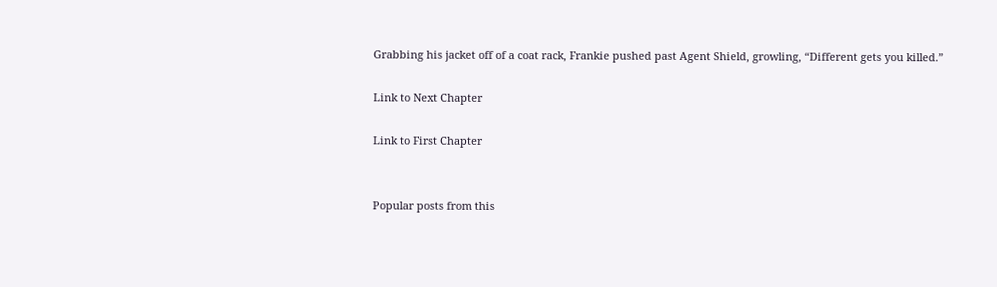Grabbing his jacket off of a coat rack, Frankie pushed past Agent Shield, growling, “Different gets you killed.”

Link to Next Chapter

Link to First Chapter


Popular posts from this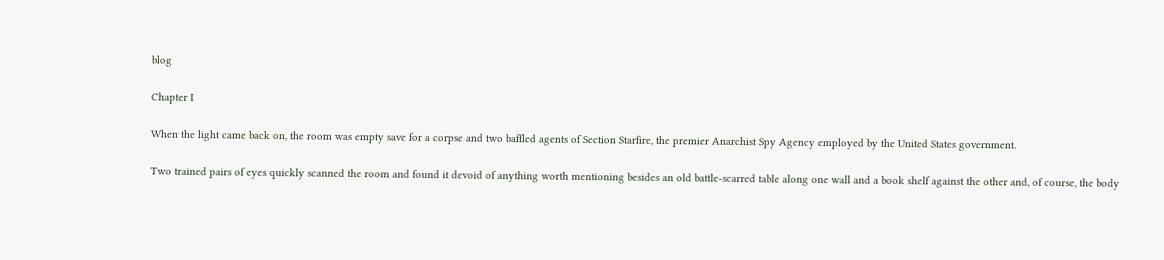blog

Chapter I

When the light came back on, the room was empty save for a corpse and two baffled agents of Section Starfire, the premier Anarchist Spy Agency employed by the United States government.

Two trained pairs of eyes quickly scanned the room and found it devoid of anything worth mentioning besides an old battle-scarred table along one wall and a book shelf against the other and, of course, the body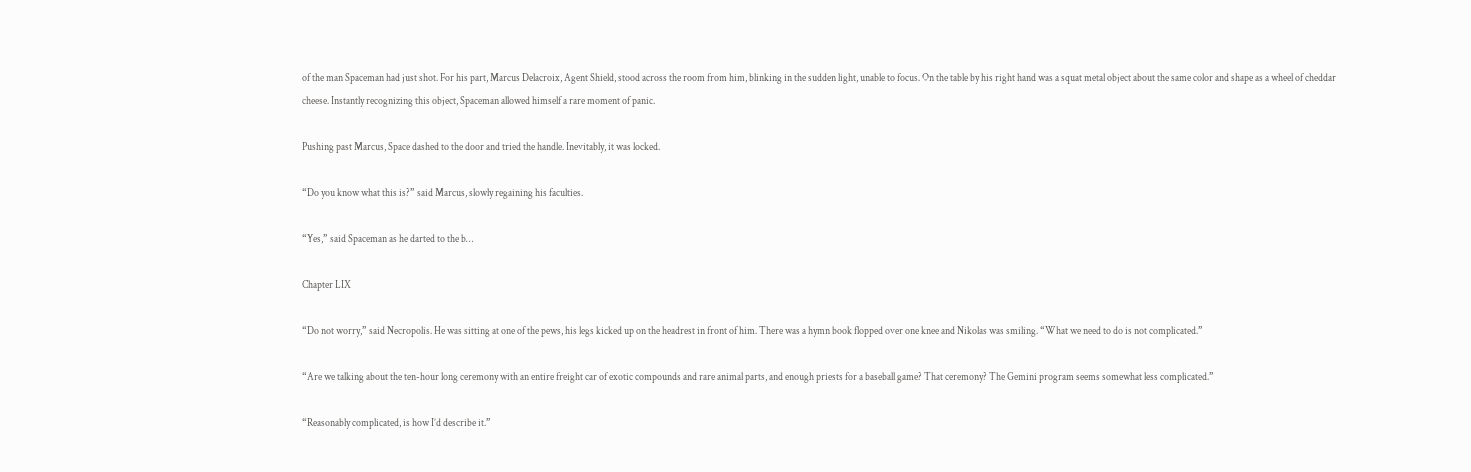of the man Spaceman had just shot. For his part, Marcus Delacroix, Agent Shield, stood across the room from him, blinking in the sudden light, unable to focus. On the table by his right hand was a squat metal object about the same color and shape as a wheel of cheddar cheese. Instantly recognizing this object, Spaceman allowed himself a rare moment of panic.

Pushing past Marcus, Space dashed to the door and tried the handle. Inevitably, it was locked.

“Do you know what this is?” said Marcus, slowly regaining his faculties.

“Yes,” said Spaceman as he darted to the b…

Chapter LIX

“Do not worry,” said Necropolis. He was sitting at one of the pews, his legs kicked up on the headrest in front of him. There was a hymn book flopped over one knee and Nikolas was smiling. “What we need to do is not complicated.”

“Are we talking about the ten-hour long ceremony with an entire freight car of exotic compounds and rare animal parts, and enough priests for a baseball game? That ceremony? The Gemini program seems somewhat less complicated.”

“Reasonably complicated, is how I’d describe it.”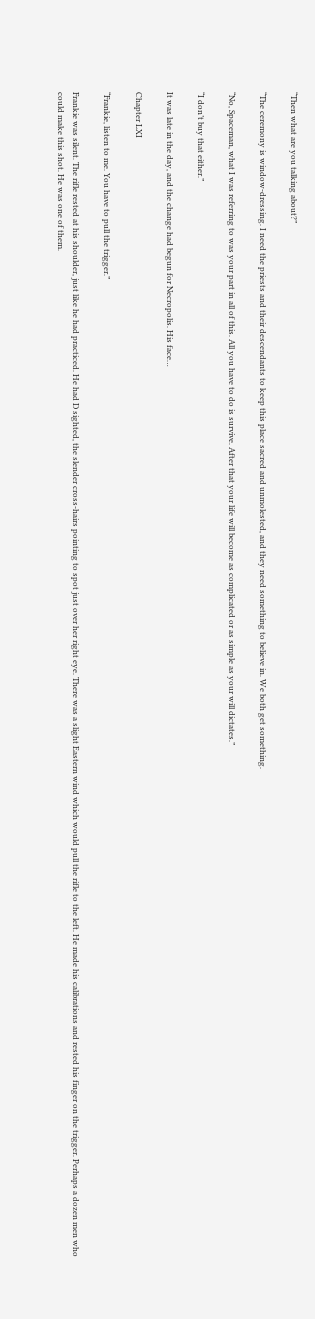“Then what are you talking about?”

“The ceremony is window-dressing. I need the priests and their descendants to keep this place sacred and unmolested, and they need something to believe in. We both get something.

“No, Spaceman, what I was referring to was your part in all of this. All you have to do is survive. After that your life will become as complicated or as simple as your will dictates.”

“I don’t buy that either.”

It was late in the day, and the change had begun for Necropolis. His face…

Chapter LXI

“Frankie, listen to me. You have to pull the trigger.”

Frankie was silent. The rifle rested at his shoulder, just like he had practiced. He had D sighted, the slender cross-hairs pointing to spot just over her right eye. There was a slight Eastern wind which would pull the rifle to the left. He made his calibrations and rested his finger on the trigger. Perhaps a dozen men who could make this shot. He was one of them.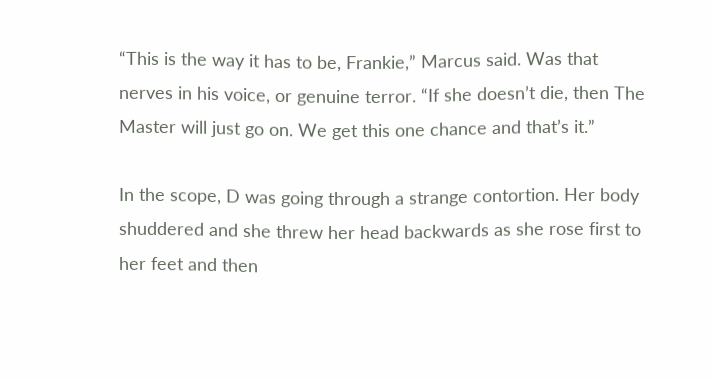“This is the way it has to be, Frankie,” Marcus said. Was that nerves in his voice, or genuine terror. “If she doesn’t die, then The Master will just go on. We get this one chance and that’s it.”

In the scope, D was going through a strange contortion. Her body shuddered and she threw her head backwards as she rose first to her feet and then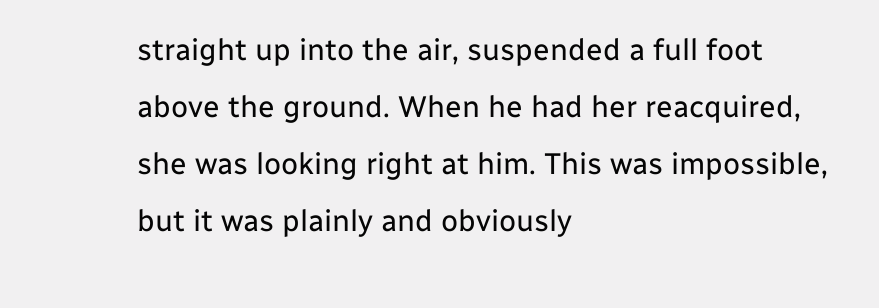straight up into the air, suspended a full foot above the ground. When he had her reacquired, she was looking right at him. This was impossible, but it was plainly and obviously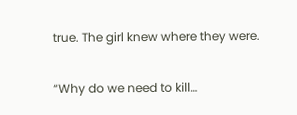true. The girl knew where they were.

“Why do we need to kill…